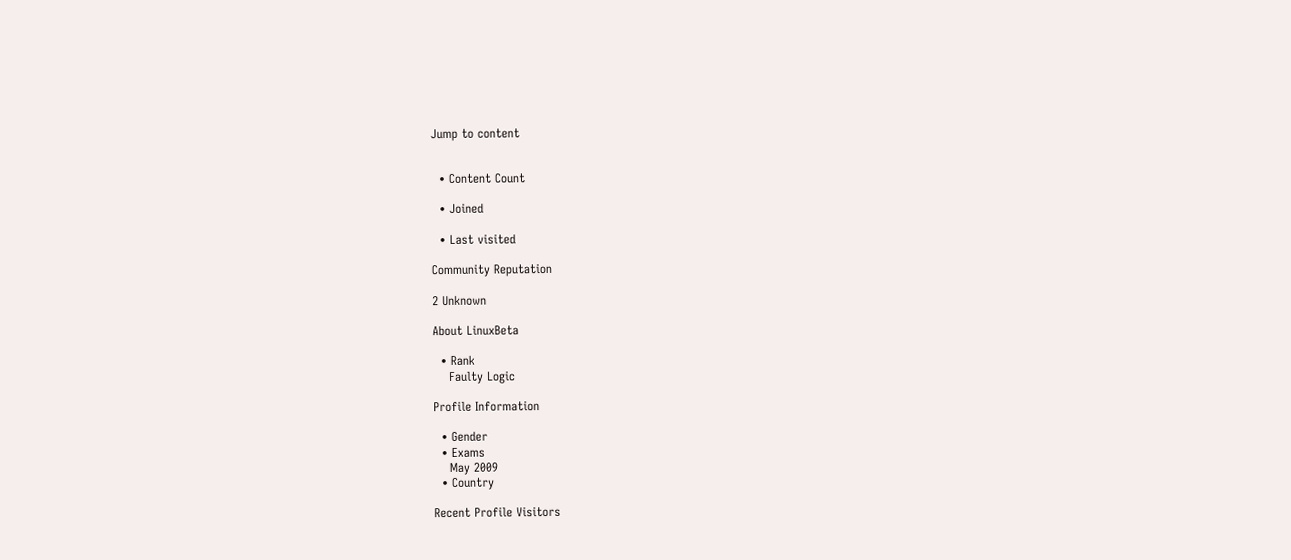Jump to content


  • Content Count

  • Joined

  • Last visited

Community Reputation

2 Unknown

About LinuxBeta

  • Rank
    Faulty Logic

Profile Information

  • Gender
  • Exams
    May 2009
  • Country

Recent Profile Visitors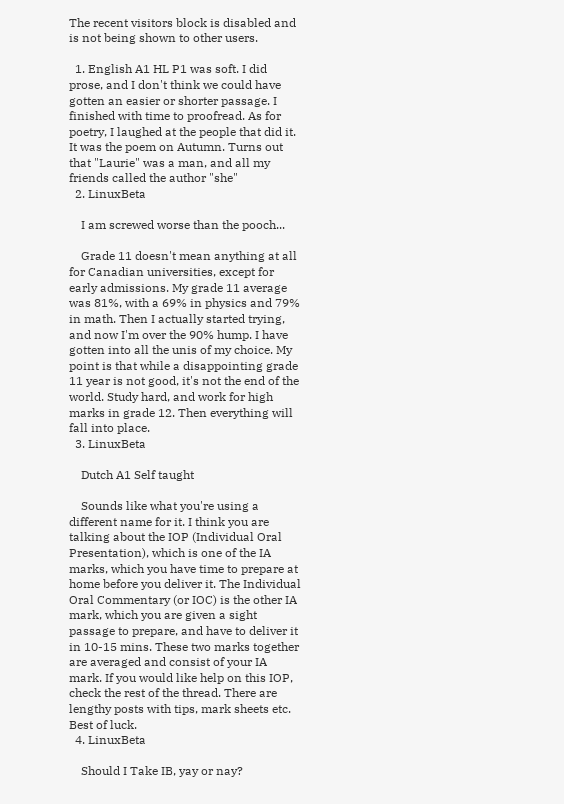The recent visitors block is disabled and is not being shown to other users.

  1. English A1 HL P1 was soft. I did prose, and I don't think we could have gotten an easier or shorter passage. I finished with time to proofread. As for poetry, I laughed at the people that did it. It was the poem on Autumn. Turns out that "Laurie" was a man, and all my friends called the author "she"
  2. LinuxBeta

    I am screwed worse than the pooch...

    Grade 11 doesn't mean anything at all for Canadian universities, except for early admissions. My grade 11 average was 81%, with a 69% in physics and 79% in math. Then I actually started trying, and now I'm over the 90% hump. I have gotten into all the unis of my choice. My point is that while a disappointing grade 11 year is not good, it's not the end of the world. Study hard, and work for high marks in grade 12. Then everything will fall into place.
  3. LinuxBeta

    Dutch A1 Self taught

    Sounds like what you're using a different name for it. I think you are talking about the IOP (Individual Oral Presentation), which is one of the IA marks, which you have time to prepare at home before you deliver it. The Individual Oral Commentary (or IOC) is the other IA mark, which you are given a sight passage to prepare, and have to deliver it in 10-15 mins. These two marks together are averaged and consist of your IA mark. If you would like help on this IOP, check the rest of the thread. There are lengthy posts with tips, mark sheets etc. Best of luck.
  4. LinuxBeta

    Should I Take IB, yay or nay?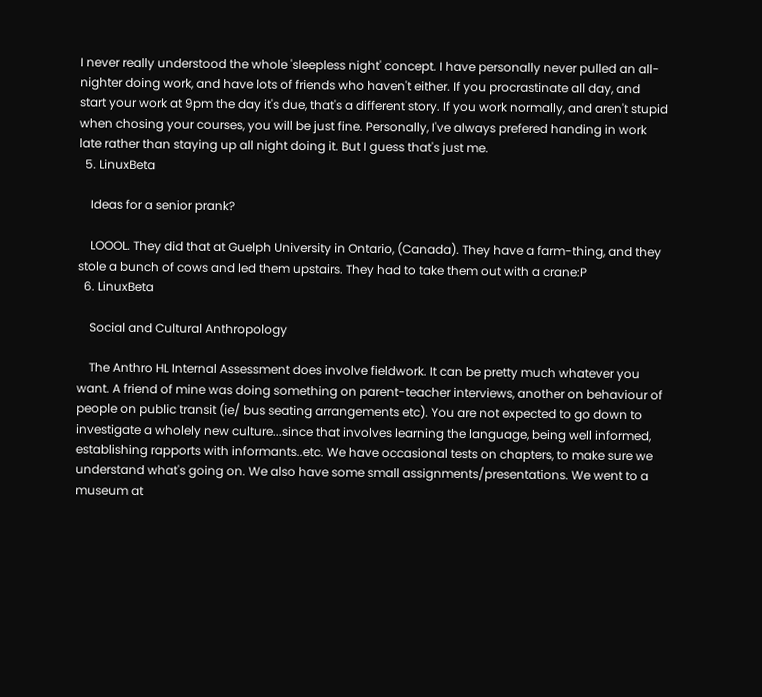I never really understood the whole 'sleepless night' concept. I have personally never pulled an all-nighter doing work, and have lots of friends who haven't either. If you procrastinate all day, and start your work at 9pm the day it's due, that's a different story. If you work normally, and aren't stupid when chosing your courses, you will be just fine. Personally, I've always prefered handing in work late rather than staying up all night doing it. But I guess that's just me.
  5. LinuxBeta

    Ideas for a senior prank?

    LOOOL. They did that at Guelph University in Ontario, (Canada). They have a farm-thing, and they stole a bunch of cows and led them upstairs. They had to take them out with a crane:P
  6. LinuxBeta

    Social and Cultural Anthropology

    The Anthro HL Internal Assessment does involve fieldwork. It can be pretty much whatever you want. A friend of mine was doing something on parent-teacher interviews, another on behaviour of people on public transit (ie/ bus seating arrangements etc). You are not expected to go down to investigate a wholely new culture...since that involves learning the language, being well informed, establishing rapports with informants..etc. We have occasional tests on chapters, to make sure we understand what's going on. We also have some small assignments/presentations. We went to a museum at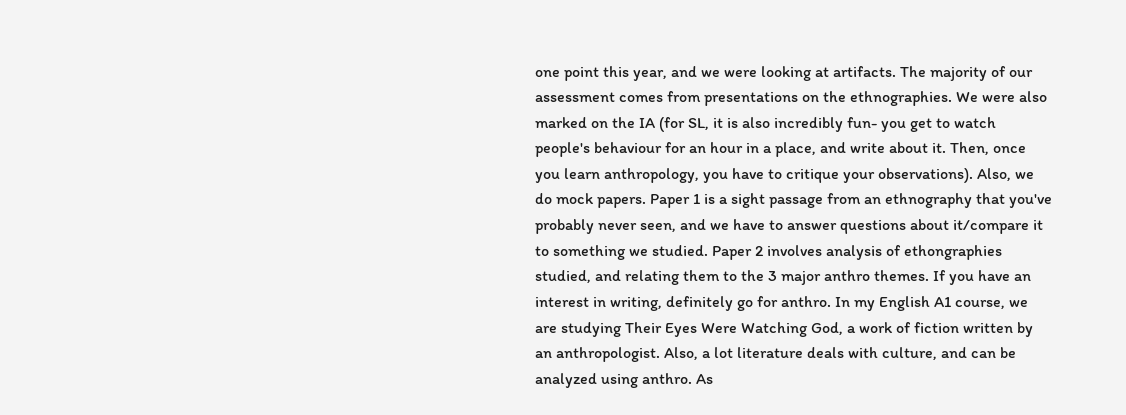one point this year, and we were looking at artifacts. The majority of our assessment comes from presentations on the ethnographies. We were also marked on the IA (for SL, it is also incredibly fun- you get to watch people's behaviour for an hour in a place, and write about it. Then, once you learn anthropology, you have to critique your observations). Also, we do mock papers. Paper 1 is a sight passage from an ethnography that you've probably never seen, and we have to answer questions about it/compare it to something we studied. Paper 2 involves analysis of ethongraphies studied, and relating them to the 3 major anthro themes. If you have an interest in writing, definitely go for anthro. In my English A1 course, we are studying Their Eyes Were Watching God, a work of fiction written by an anthropologist. Also, a lot literature deals with culture, and can be analyzed using anthro. As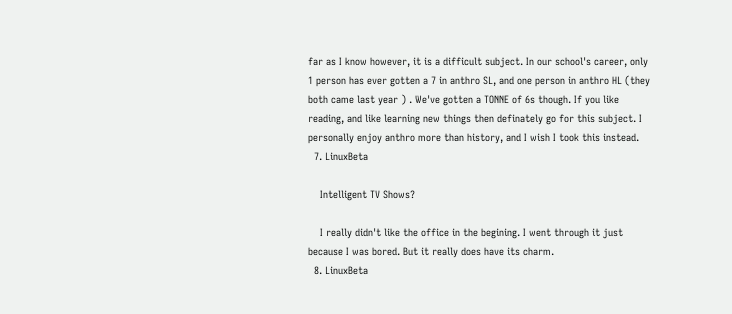far as I know however, it is a difficult subject. In our school's career, only 1 person has ever gotten a 7 in anthro SL, and one person in anthro HL (they both came last year ) . We've gotten a TONNE of 6s though. If you like reading, and like learning new things then definately go for this subject. I personally enjoy anthro more than history, and I wish I took this instead.
  7. LinuxBeta

    Intelligent TV Shows?

    I really didn't like the office in the begining. I went through it just because I was bored. But it really does have its charm.
  8. LinuxBeta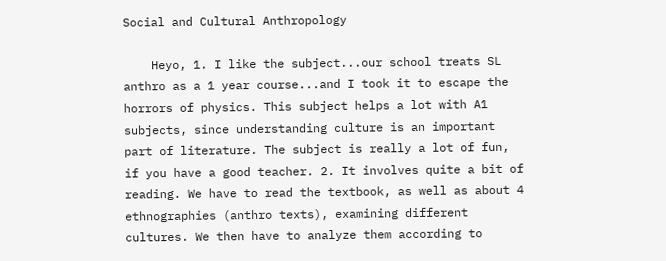Social and Cultural Anthropology

    Heyo, 1. I like the subject...our school treats SL anthro as a 1 year course...and I took it to escape the horrors of physics. This subject helps a lot with A1 subjects, since understanding culture is an important part of literature. The subject is really a lot of fun, if you have a good teacher. 2. It involves quite a bit of reading. We have to read the textbook, as well as about 4 ethnographies (anthro texts), examining different cultures. We then have to analyze them according to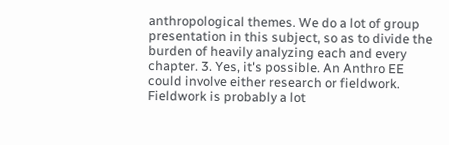anthropological themes. We do a lot of group presentation in this subject, so as to divide the burden of heavily analyzing each and every chapter. 3. Yes, it's possible. An Anthro EE could involve either research or fieldwork. Fieldwork is probably a lot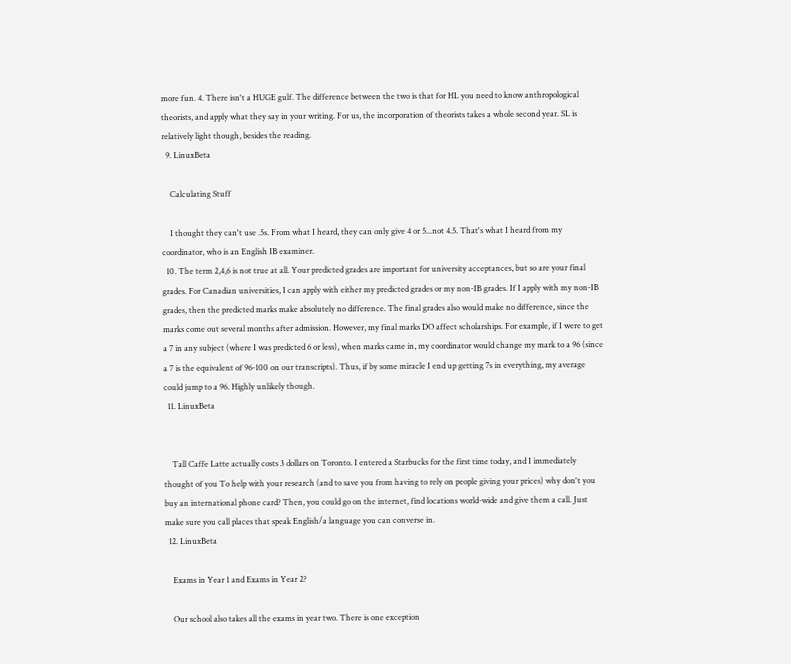more fun. 4. There isn't a HUGE gulf. The difference between the two is that for HL you need to know anthropological theorists, and apply what they say in your writing. For us, the incorporation of theorists takes a whole second year. SL is relatively light though, besides the reading.
  9. LinuxBeta

    Calculating Stuff

    I thought they can't use .5s. From what I heard, they can only give 4 or 5...not 4.5. That's what I heard from my coordinator, who is an English IB examiner.
  10. The term 2,4,6 is not true at all. Your predicted grades are important for university acceptances, but so are your final grades. For Canadian universities, I can apply with either my predicted grades or my non-IB grades. If I apply with my non-IB grades, then the predicted marks make absolutely no difference. The final grades also would make no difference, since the marks come out several months after admission. However, my final marks DO affect scholarships. For example, if I were to get a 7 in any subject (where I was predicted 6 or less), when marks came in, my coordinator would change my mark to a 96 (since a 7 is the equivalent of 96-100 on our transcripts). Thus, if by some miracle I end up getting 7s in everything, my average could jump to a 96. Highly unlikely though.
  11. LinuxBeta


    Tall Caffe Latte actually costs 3 dollars on Toronto. I entered a Starbucks for the first time today, and I immediately thought of you To help with your research (and to save you from having to rely on people giving your prices) why don't you buy an international phone card? Then, you could go on the internet, find locations world-wide and give them a call. Just make sure you call places that speak English/a language you can converse in.
  12. LinuxBeta

    Exams in Year 1 and Exams in Year 2?

    Our school also takes all the exams in year two. There is one exception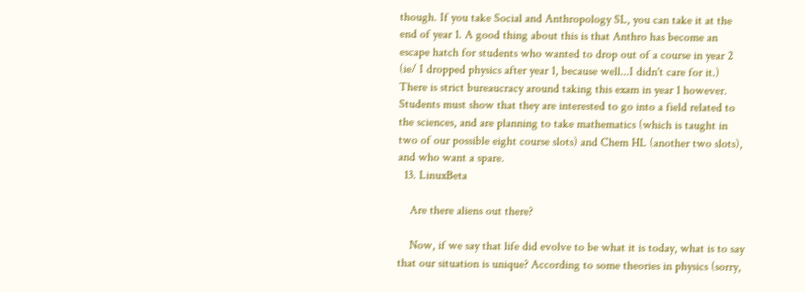though. If you take Social and Anthropology SL, you can take it at the end of year 1. A good thing about this is that Anthro has become an escape hatch for students who wanted to drop out of a course in year 2 (ie/ I dropped physics after year 1, because well...I didn't care for it.) There is strict bureaucracy around taking this exam in year 1 however. Students must show that they are interested to go into a field related to the sciences, and are planning to take mathematics (which is taught in two of our possible eight course slots) and Chem HL (another two slots), and who want a spare.
  13. LinuxBeta

    Are there aliens out there?

    Now, if we say that life did evolve to be what it is today, what is to say that our situation is unique? According to some theories in physics (sorry,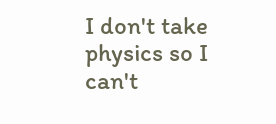I don't take physics so I can't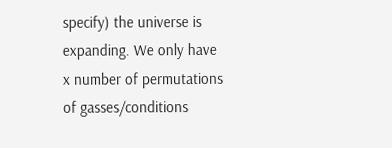specify) the universe is expanding. We only have x number of permutations of gasses/conditions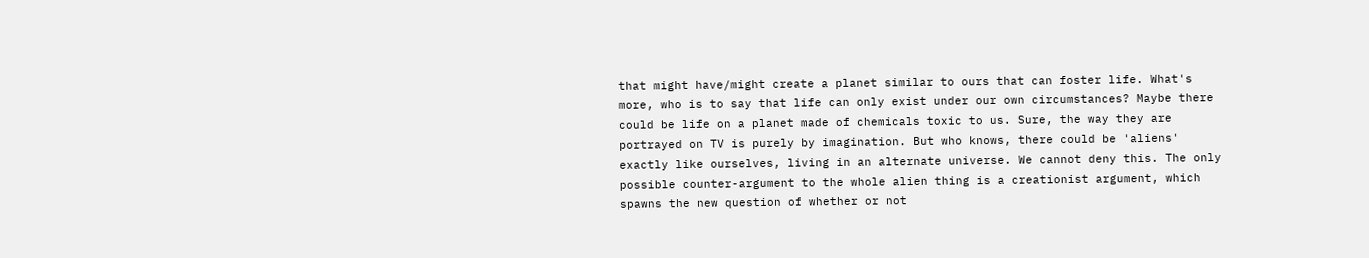that might have/might create a planet similar to ours that can foster life. What's more, who is to say that life can only exist under our own circumstances? Maybe there could be life on a planet made of chemicals toxic to us. Sure, the way they are portrayed on TV is purely by imagination. But who knows, there could be 'aliens' exactly like ourselves, living in an alternate universe. We cannot deny this. The only possible counter-argument to the whole alien thing is a creationist argument, which spawns the new question of whether or not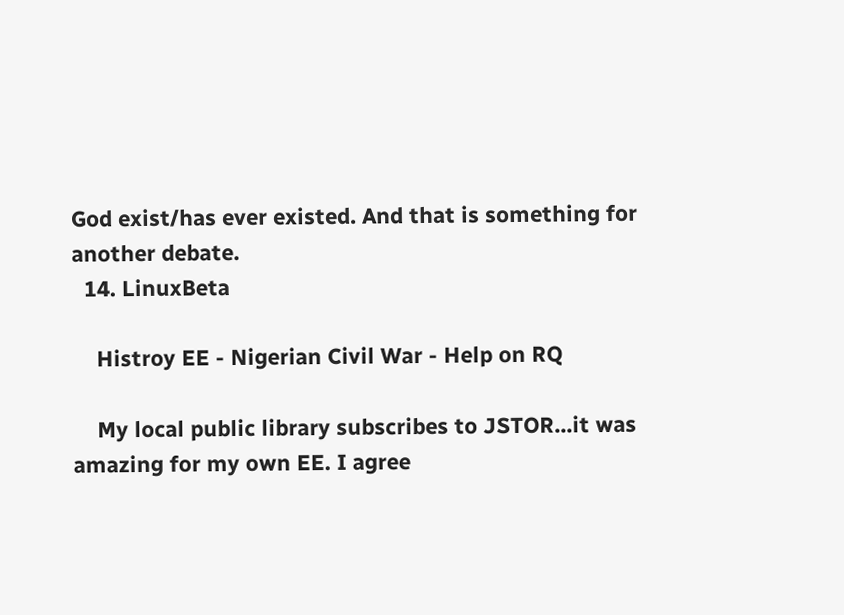God exist/has ever existed. And that is something for another debate.
  14. LinuxBeta

    Histroy EE - Nigerian Civil War - Help on RQ

    My local public library subscribes to JSTOR...it was amazing for my own EE. I agree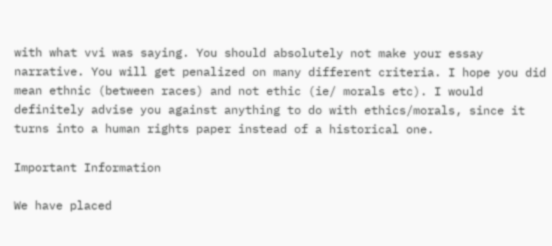with what vvi was saying. You should absolutely not make your essay narrative. You will get penalized on many different criteria. I hope you did mean ethnic (between races) and not ethic (ie/ morals etc). I would definitely advise you against anything to do with ethics/morals, since it turns into a human rights paper instead of a historical one.

Important Information

We have placed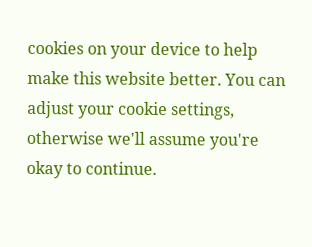cookies on your device to help make this website better. You can adjust your cookie settings, otherwise we'll assume you're okay to continue.